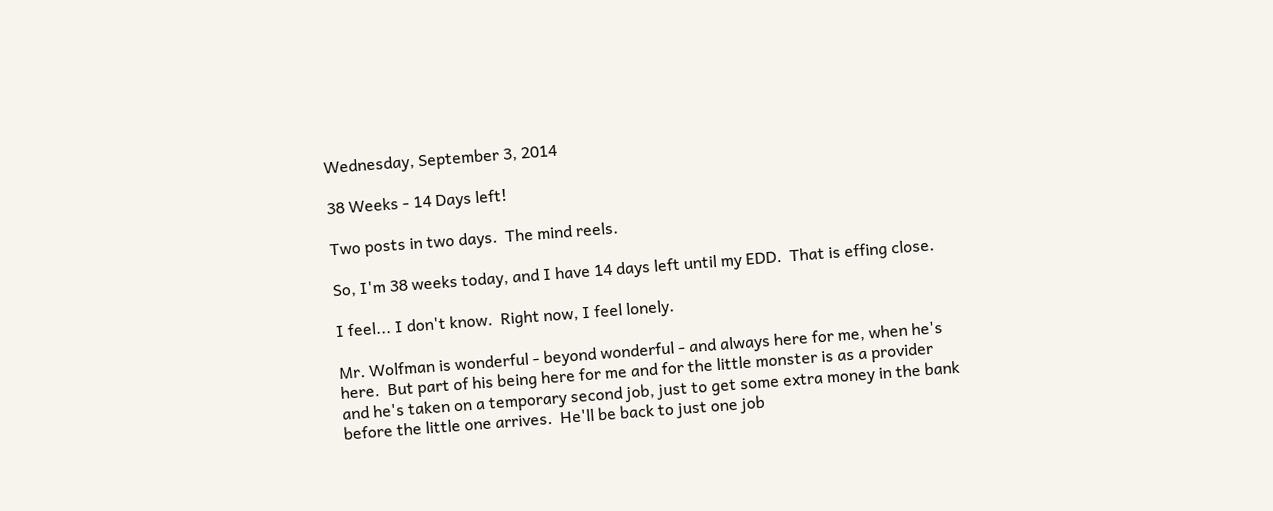Wednesday, September 3, 2014

38 Weeks - 14 Days left!

Two posts in two days.  The mind reels.

So, I'm 38 weeks today, and I have 14 days left until my EDD.  That is effing close.

I feel... I don't know.  Right now, I feel lonely.

Mr. Wolfman is wonderful - beyond wonderful - and always here for me, when he's here.  But part of his being here for me and for the little monster is as a provider and he's taken on a temporary second job, just to get some extra money in the bank before the little one arrives.  He'll be back to just one job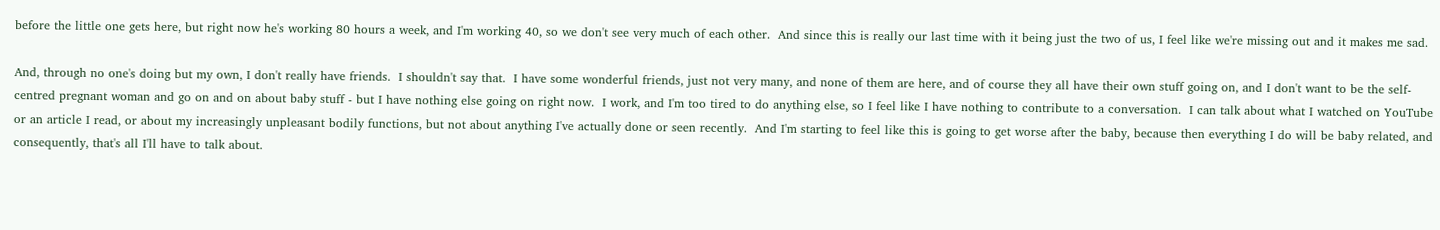before the little one gets here, but right now he's working 80 hours a week, and I'm working 40, so we don't see very much of each other.  And since this is really our last time with it being just the two of us, I feel like we're missing out and it makes me sad.

And, through no one's doing but my own, I don't really have friends.  I shouldn't say that.  I have some wonderful friends, just not very many, and none of them are here, and of course they all have their own stuff going on, and I don't want to be the self-centred pregnant woman and go on and on about baby stuff - but I have nothing else going on right now.  I work, and I'm too tired to do anything else, so I feel like I have nothing to contribute to a conversation.  I can talk about what I watched on YouTube or an article I read, or about my increasingly unpleasant bodily functions, but not about anything I've actually done or seen recently.  And I'm starting to feel like this is going to get worse after the baby, because then everything I do will be baby related, and consequently, that's all I'll have to talk about.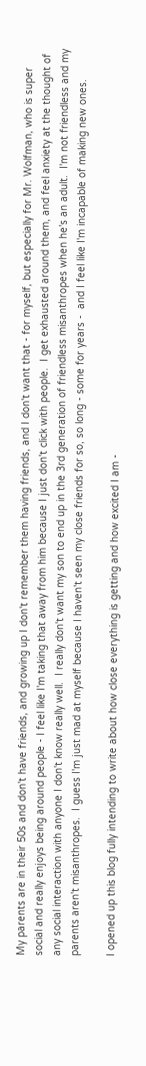My parents are in their 50s and don't have friends, and growing up I don't remember them having friends, and I don't want that - for myself, but especially for Mr. Wolfman, who is super social and really enjoys being around people - I feel like I'm taking that away from him because I just don't click with people.  I get exhausted around them, and feel anxiety at the thought of any social interaction with anyone I don't know really well.  I really don't want my son to end up in the 3rd generation of friendless misanthropes when he's an adult.  I'm not friendless and my parents aren't misanthropes.  I guess I'm just mad at myself because I haven't seen my close friends for so, so long - some for years -  and I feel like I'm incapable of making new ones.

I opened up this blog fully intending to write about how close everything is getting and how excited I am -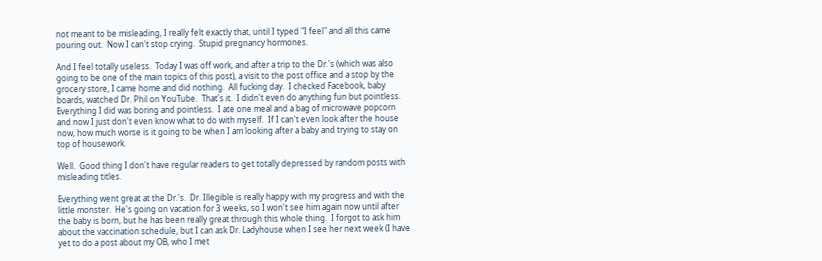not meant to be misleading, I really felt exactly that, until I typed "I feel" and all this came pouring out.  Now I can't stop crying.  Stupid pregnancy hormones.

And I feel totally useless.  Today I was off work, and after a trip to the Dr.'s (which was also going to be one of the main topics of this post), a visit to the post office and a stop by the grocery store, I came home and did nothing.  All fucking day.  I checked Facebook, baby boards, watched Dr. Phil on YouTube.  That's it.  I didn't even do anything fun but pointless.  Everything I did was boring and pointless.  I ate one meal and a bag of microwave popcorn and now I just don't even know what to do with myself.  If I can't even look after the house now, how much worse is it going to be when I am looking after a baby and trying to stay on top of housework.

Well.  Good thing I don't have regular readers to get totally depressed by random posts with misleading titles.

Everything went great at the Dr.'s.  Dr. Illegible is really happy with my progress and with the little monster.  He's going on vacation for 3 weeks, so I won't see him again now until after the baby is born, but he has been really great through this whole thing.  I forgot to ask him about the vaccination schedule, but I can ask Dr. Ladyhouse when I see her next week (I have yet to do a post about my OB, who I met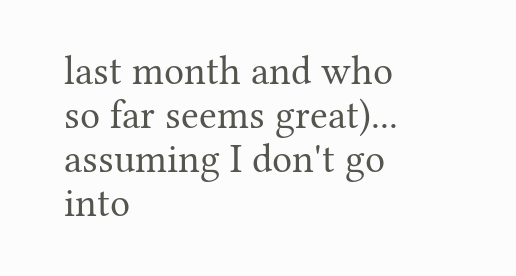last month and who so far seems great)... assuming I don't go into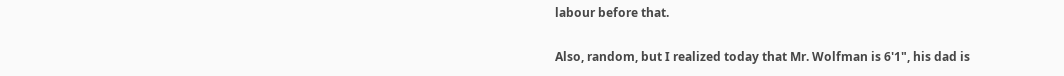labour before that.

Also, random, but I realized today that Mr. Wolfman is 6'1", his dad is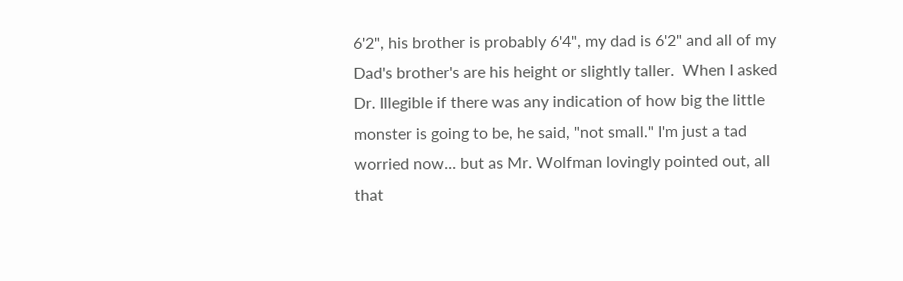6'2", his brother is probably 6'4", my dad is 6'2" and all of my Dad's brother's are his height or slightly taller.  When I asked Dr. Illegible if there was any indication of how big the little monster is going to be, he said, "not small." I'm just a tad worried now... but as Mr. Wolfman lovingly pointed out, all that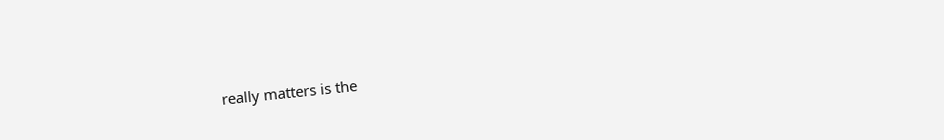really matters is the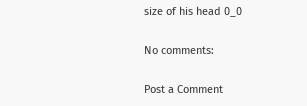size of his head 0_0

No comments:

Post a Comment